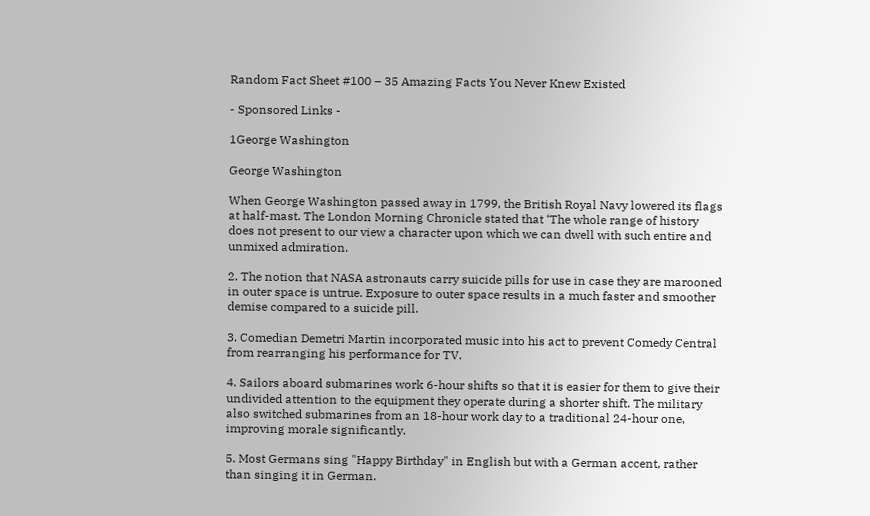Random Fact Sheet #100 – 35 Amazing Facts You Never Knew Existed

- Sponsored Links -

1George Washington

George Washington

When George Washington passed away in 1799, the British Royal Navy lowered its flags at half-mast. The London Morning Chronicle stated that ‘The whole range of history does not present to our view a character upon which we can dwell with such entire and unmixed admiration.

2. The notion that NASA astronauts carry suicide pills for use in case they are marooned in outer space is untrue. Exposure to outer space results in a much faster and smoother demise compared to a suicide pill.

3. Comedian Demetri Martin incorporated music into his act to prevent Comedy Central from rearranging his performance for TV.

4. Sailors aboard submarines work 6-hour shifts so that it is easier for them to give their undivided attention to the equipment they operate during a shorter shift. The military also switched submarines from an 18-hour work day to a traditional 24-hour one, improving morale significantly.

5. Most Germans sing "Happy Birthday" in English but with a German accent, rather than singing it in German.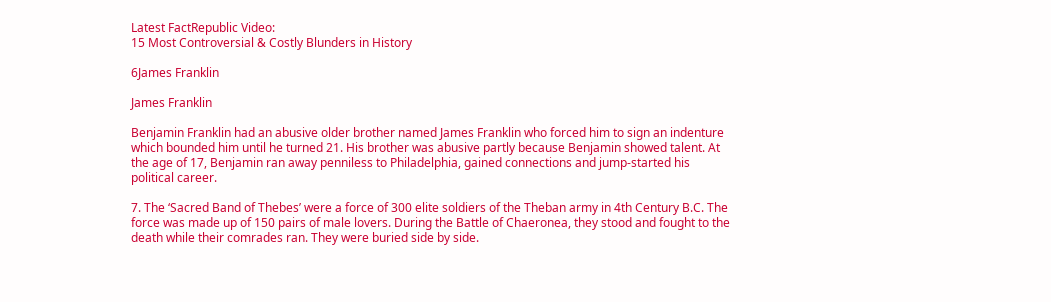Latest FactRepublic Video:
15 Most Controversial & Costly Blunders in History

6James Franklin

James Franklin

Benjamin Franklin had an abusive older brother named James Franklin who forced him to sign an indenture which bounded him until he turned 21. His brother was abusive partly because Benjamin showed talent. At the age of 17, Benjamin ran away penniless to Philadelphia, gained connections and jump-started his political career.

7. The ‘Sacred Band of Thebes’ were a force of 300 elite soldiers of the Theban army in 4th Century B.C. The force was made up of 150 pairs of male lovers. During the Battle of Chaeronea, they stood and fought to the death while their comrades ran. They were buried side by side.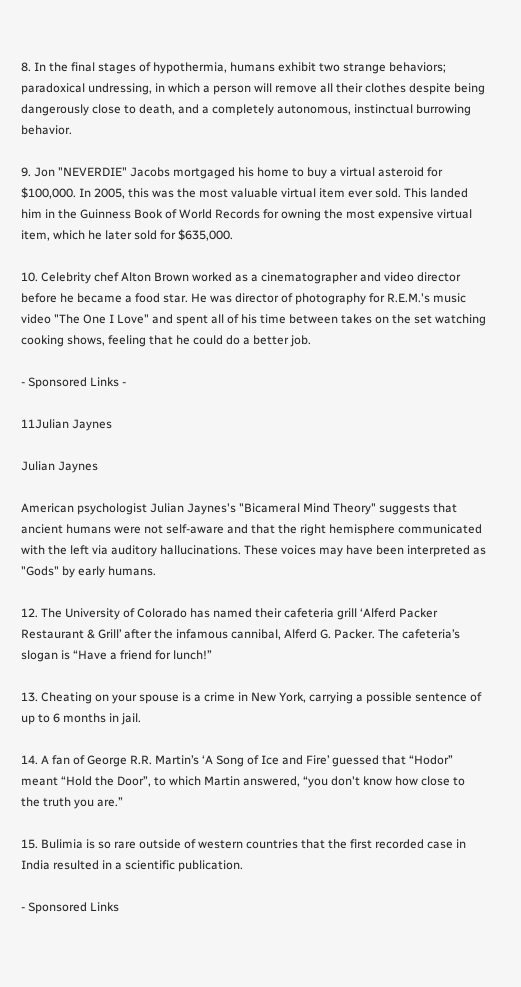8. In the final stages of hypothermia, humans exhibit two strange behaviors; paradoxical undressing, in which a person will remove all their clothes despite being dangerously close to death, and a completely autonomous, instinctual burrowing behavior.

9. Jon "NEVERDIE" Jacobs mortgaged his home to buy a virtual asteroid for $100,000. In 2005, this was the most valuable virtual item ever sold. This landed him in the Guinness Book of World Records for owning the most expensive virtual item, which he later sold for $635,000.

10. Celebrity chef Alton Brown worked as a cinematographer and video director before he became a food star. He was director of photography for R.E.M.'s music video "The One I Love" and spent all of his time between takes on the set watching cooking shows, feeling that he could do a better job.

- Sponsored Links -

11Julian Jaynes

Julian Jaynes

American psychologist Julian Jaynes's "Bicameral Mind Theory" suggests that ancient humans were not self-aware and that the right hemisphere communicated with the left via auditory hallucinations. These voices may have been interpreted as "Gods" by early humans.

12. The University of Colorado has named their cafeteria grill ‘Alferd Packer Restaurant & Grill’ after the infamous cannibal, Alferd G. Packer. The cafeteria’s slogan is “Have a friend for lunch!”

13. Cheating on your spouse is a crime in New York, carrying a possible sentence of up to 6 months in jail.

14. A fan of George R.R. Martin’s ‘A Song of Ice and Fire’ guessed that “Hodor” meant “Hold the Door”, to which Martin answered, “you don't know how close to the truth you are.”

15. Bulimia is so rare outside of western countries that the first recorded case in India resulted in a scientific publication.

- Sponsored Links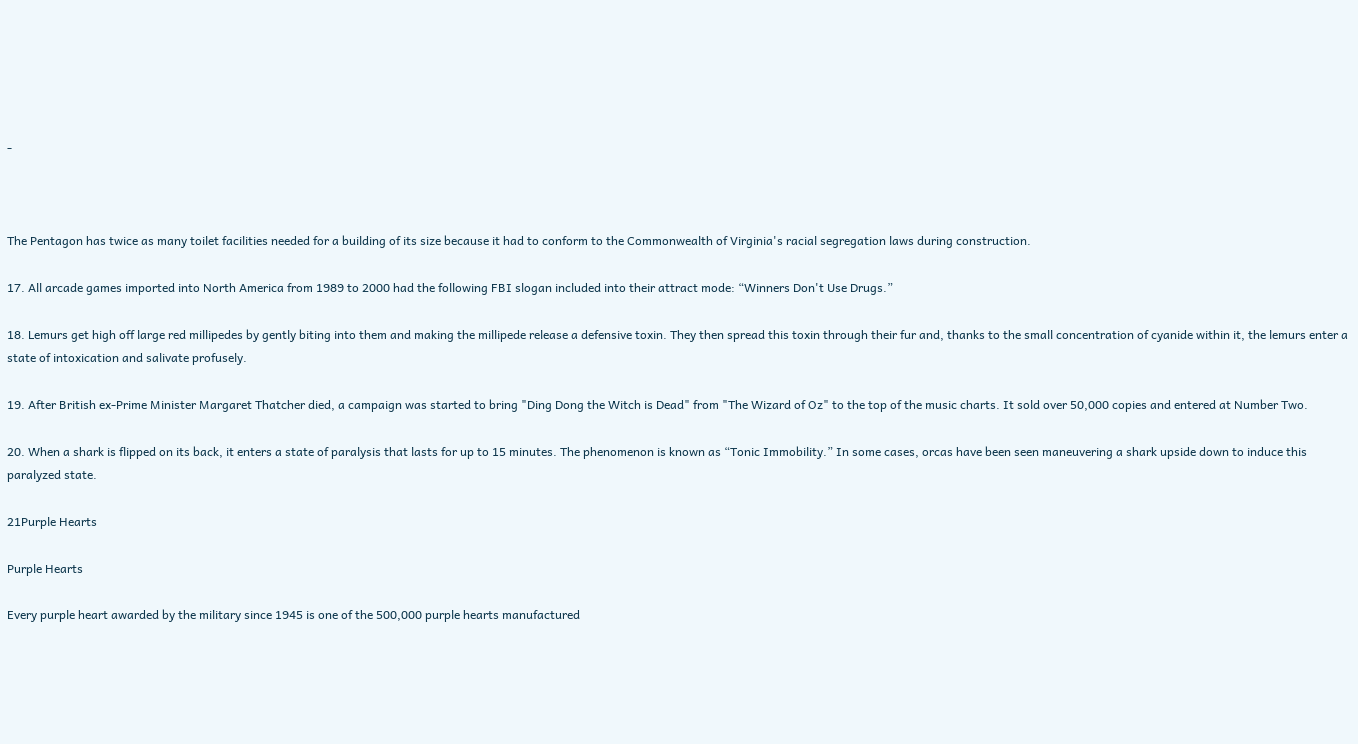-



The Pentagon has twice as many toilet facilities needed for a building of its size because it had to conform to the Commonwealth of Virginia's racial segregation laws during construction.

17. All arcade games imported into North America from 1989 to 2000 had the following FBI slogan included into their attract mode: “Winners Don't Use Drugs.”

18. Lemurs get high off large red millipedes by gently biting into them and making the millipede release a defensive toxin. They then spread this toxin through their fur and, thanks to the small concentration of cyanide within it, the lemurs enter a state of intoxication and salivate profusely.

19. After British ex-Prime Minister Margaret Thatcher died, a campaign was started to bring "Ding Dong the Witch is Dead" from "The Wizard of Oz" to the top of the music charts. It sold over 50,000 copies and entered at Number Two.

20. When a shark is flipped on its back, it enters a state of paralysis that lasts for up to 15 minutes. The phenomenon is known as “Tonic Immobility.” In some cases, orcas have been seen maneuvering a shark upside down to induce this paralyzed state.

21Purple Hearts

Purple Hearts

Every purple heart awarded by the military since 1945 is one of the 500,000 purple hearts manufactured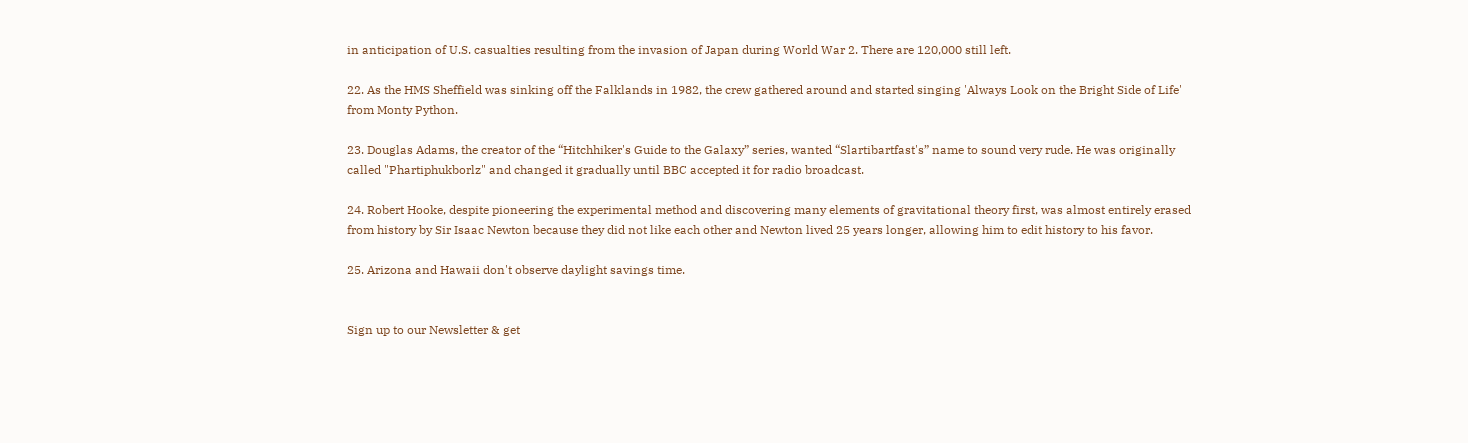in anticipation of U.S. casualties resulting from the invasion of Japan during World War 2. There are 120,000 still left.

22. As the HMS Sheffield was sinking off the Falklands in 1982, the crew gathered around and started singing 'Always Look on the Bright Side of Life' from Monty Python.

23. Douglas Adams, the creator of the “Hitchhiker's Guide to the Galaxy” series, wanted “Slartibartfast's” name to sound very rude. He was originally called "Phartiphukborlz" and changed it gradually until BBC accepted it for radio broadcast.

24. Robert Hooke, despite pioneering the experimental method and discovering many elements of gravitational theory first, was almost entirely erased from history by Sir Isaac Newton because they did not like each other and Newton lived 25 years longer, allowing him to edit history to his favor.

25. Arizona and Hawaii don't observe daylight savings time.


Sign up to our Newsletter & get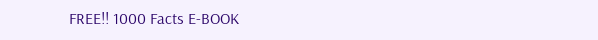FREE!! 1000 Facts E-BOOK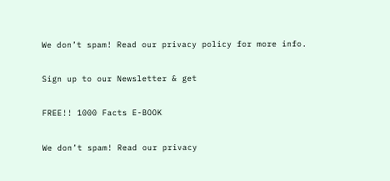We don’t spam! Read our privacy policy for more info.

Sign up to our Newsletter & get

FREE!! 1000 Facts E-BOOK

We don’t spam! Read our privacy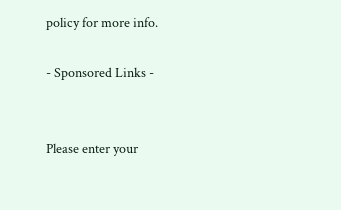policy for more info.

- Sponsored Links -


Please enter your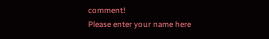comment!
Please enter your name here